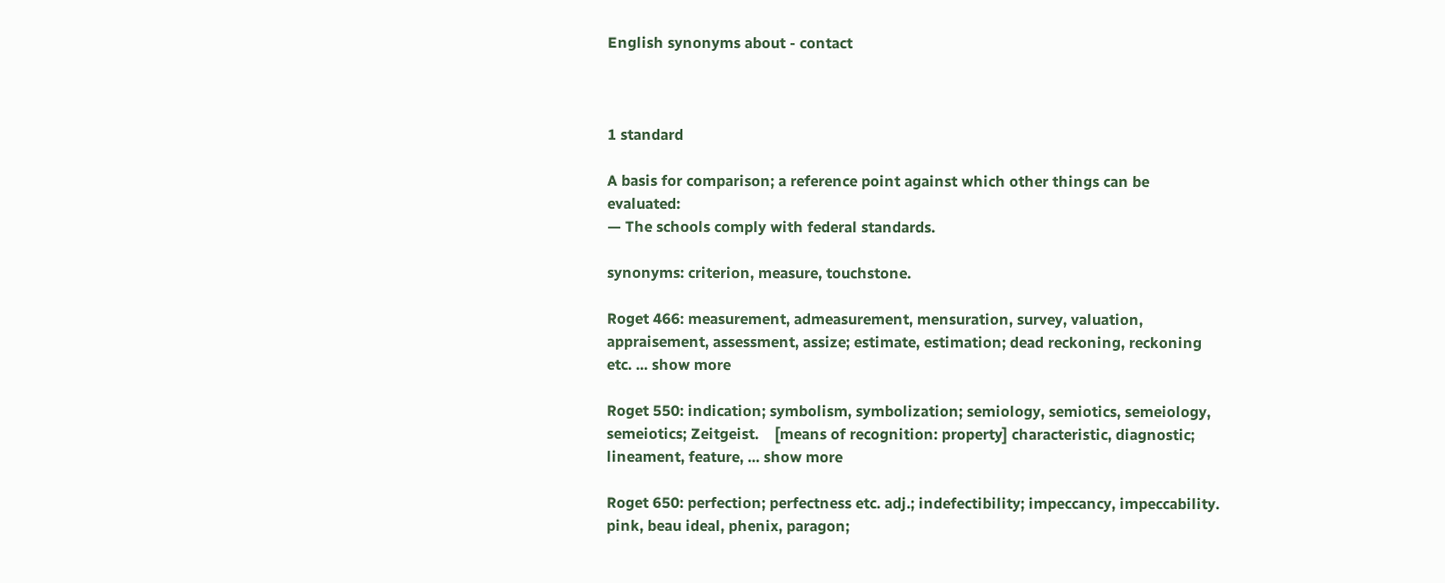English synonyms about - contact



1 standard

A basis for comparison; a reference point against which other things can be evaluated:
— The schools comply with federal standards.

synonyms: criterion, measure, touchstone.

Roget 466: measurement, admeasurement, mensuration, survey, valuation, appraisement, assessment, assize; estimate, estimation; dead reckoning, reckoning etc. ... show more

Roget 550: indication; symbolism, symbolization; semiology, semiotics, semeiology, semeiotics; Zeitgeist.    [means of recognition: property] characteristic, diagnostic; lineament, feature, ... show more

Roget 650: perfection; perfectness etc. adj.; indefectibility; impeccancy, impeccability.    pink, beau ideal, phenix, paragon;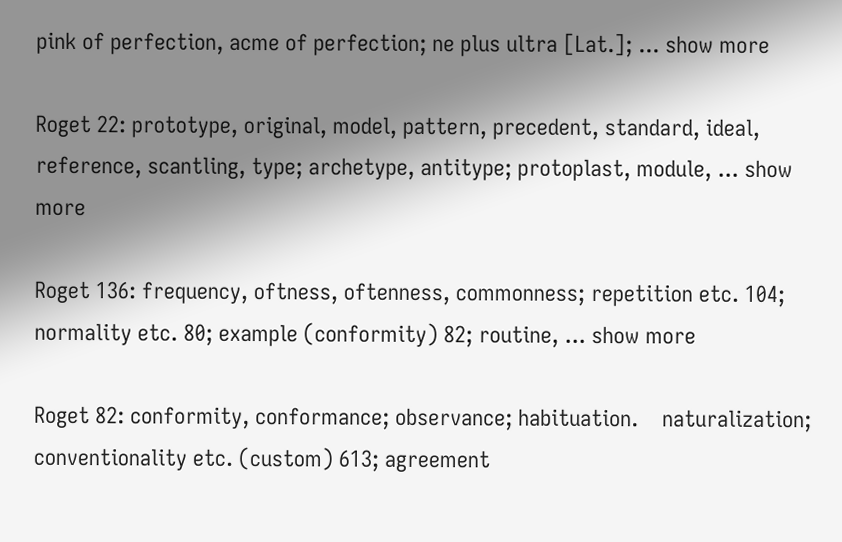pink of perfection, acme of perfection; ne plus ultra [Lat.]; ... show more

Roget 22: prototype, original, model, pattern, precedent, standard, ideal, reference, scantling, type; archetype, antitype; protoplast, module, ... show more

Roget 136: frequency, oftness, oftenness, commonness; repetition etc. 104; normality etc. 80; example (conformity) 82; routine, ... show more

Roget 82: conformity, conformance; observance; habituation.    naturalization; conventionality etc. (custom) 613; agreement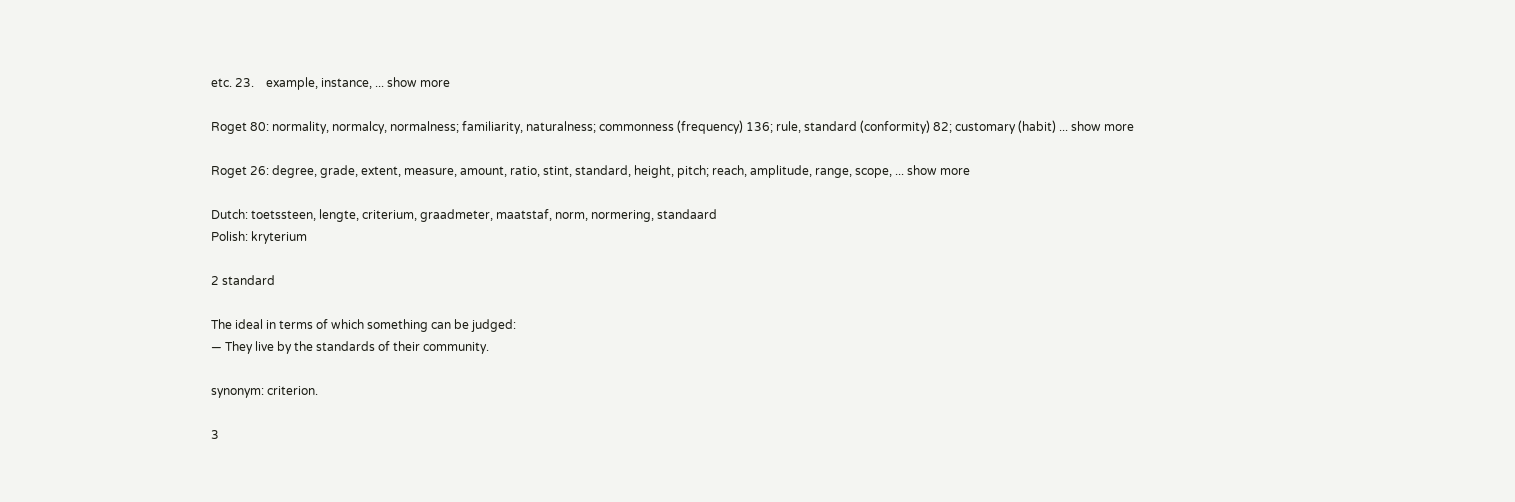etc. 23.    example, instance, ... show more

Roget 80: normality, normalcy, normalness; familiarity, naturalness; commonness (frequency) 136; rule, standard (conformity) 82; customary (habit) ... show more

Roget 26: degree, grade, extent, measure, amount, ratio, stint, standard, height, pitch; reach, amplitude, range, scope, ... show more

Dutch: toetssteen, lengte, criterium, graadmeter, maatstaf, norm, normering, standaard
Polish: kryterium

2 standard

The ideal in terms of which something can be judged:
— They live by the standards of their community.

synonym: criterion.

3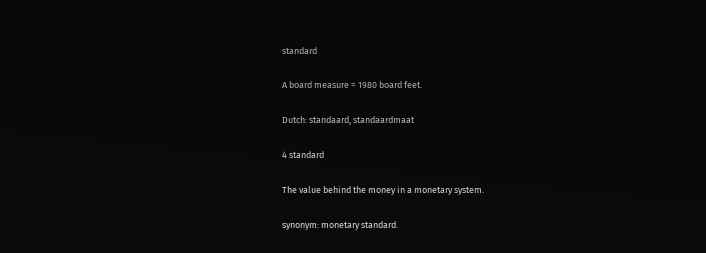standard

A board measure = 1980 board feet.

Dutch: standaard, standaardmaat

4 standard

The value behind the money in a monetary system.

synonym: monetary standard.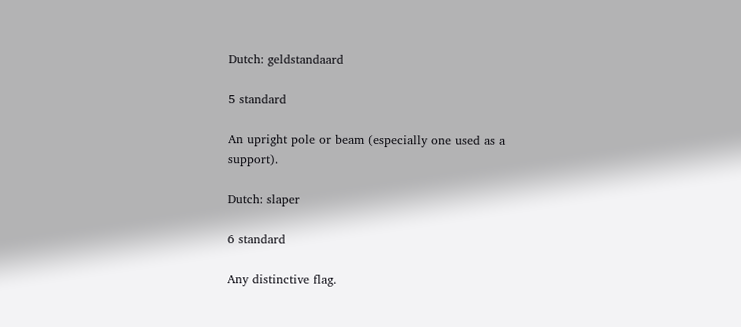Dutch: geldstandaard

5 standard

An upright pole or beam (especially one used as a support).

Dutch: slaper

6 standard

Any distinctive flag.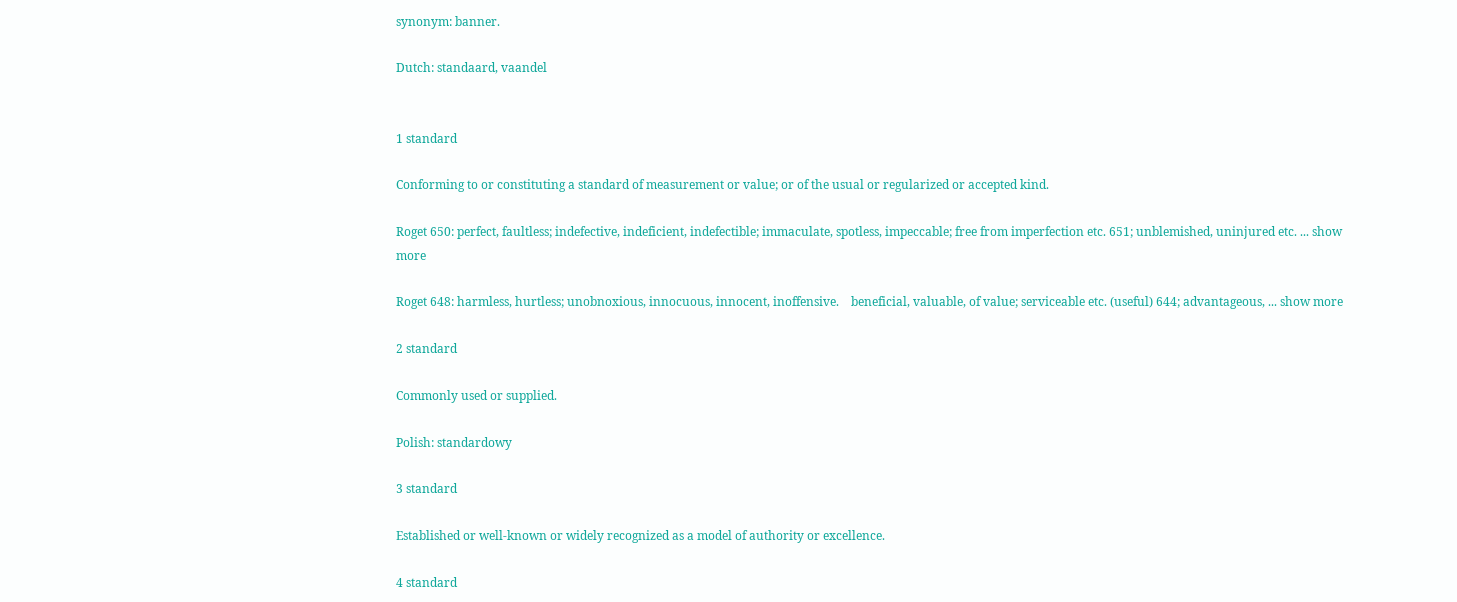synonym: banner.

Dutch: standaard, vaandel


1 standard

Conforming to or constituting a standard of measurement or value; or of the usual or regularized or accepted kind.

Roget 650: perfect, faultless; indefective, indeficient, indefectible; immaculate, spotless, impeccable; free from imperfection etc. 651; unblemished, uninjured etc. ... show more

Roget 648: harmless, hurtless; unobnoxious, innocuous, innocent, inoffensive.    beneficial, valuable, of value; serviceable etc. (useful) 644; advantageous, ... show more

2 standard

Commonly used or supplied.

Polish: standardowy

3 standard

Established or well-known or widely recognized as a model of authority or excellence.

4 standard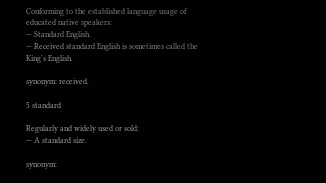Conforming to the established language usage of educated native speakers:
— Standard English.
— Received standard English is sometimes called the King's English.

synonym: received.

5 standard

Regularly and widely used or sold:
— A standard size.

synonym: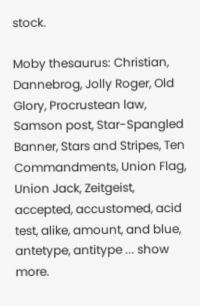stock.

Moby thesaurus: Christian, Dannebrog, Jolly Roger, Old Glory, Procrustean law, Samson post, Star-Spangled Banner, Stars and Stripes, Ten Commandments, Union Flag, Union Jack, Zeitgeist, accepted, accustomed, acid test, alike, amount, and blue, antetype, antitype ... show more.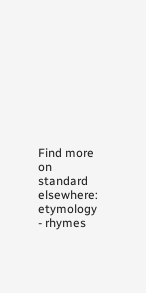Find more on standard elsewhere: etymology - rhymes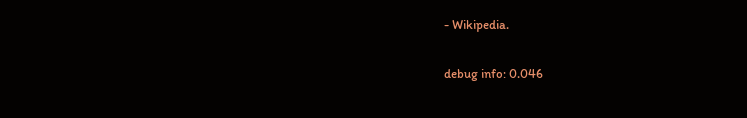- Wikipedia.

debug info: 0.046